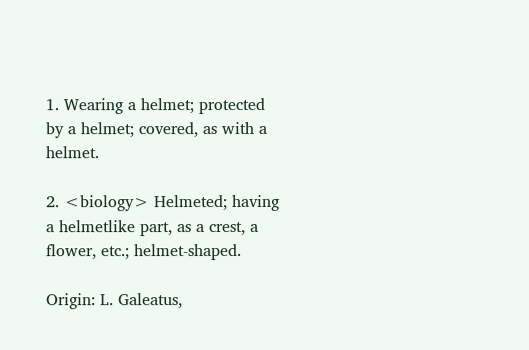1. Wearing a helmet; protected by a helmet; covered, as with a helmet.

2. <biology> Helmeted; having a helmetlike part, as a crest, a flower, etc.; helmet-shaped.

Origin: L. Galeatus,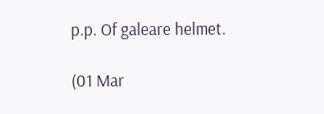p.p. Of galeare helmet.

(01 Mar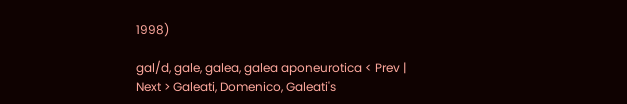1998)

gal/d, gale, galea, galea aponeurotica < Prev | Next > Galeati, Domenico, Galeati's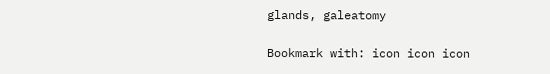glands, galeatomy

Bookmark with: icon icon icon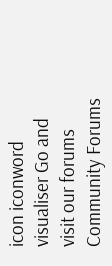icon iconword visualiser Go and visit our forums Community Forums